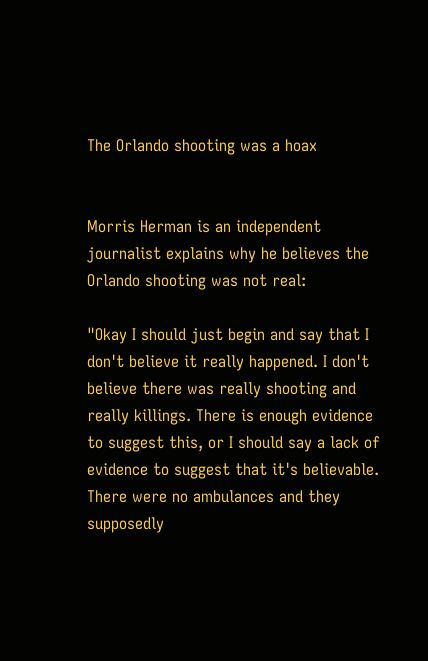The Orlando shooting was a hoax


Morris Herman is an independent journalist explains why he believes the Orlando shooting was not real:

"Okay I should just begin and say that I don't believe it really happened. I don't believe there was really shooting and really killings. There is enough evidence to suggest this, or I should say a lack of evidence to suggest that it's believable. There were no ambulances and they supposedly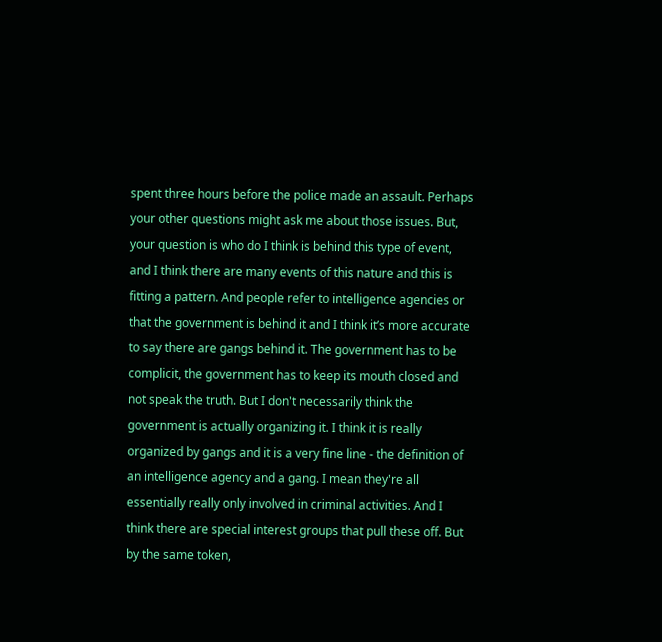spent three hours before the police made an assault. Perhaps your other questions might ask me about those issues. But, your question is who do I think is behind this type of event, and I think there are many events of this nature and this is fitting a pattern. And people refer to intelligence agencies or that the government is behind it and I think it’s more accurate to say there are gangs behind it. The government has to be complicit, the government has to keep its mouth closed and not speak the truth. But I don't necessarily think the government is actually organizing it. I think it is really organized by gangs and it is a very fine line - the definition of an intelligence agency and a gang. I mean they're all essentially really only involved in criminal activities. And I think there are special interest groups that pull these off. But by the same token,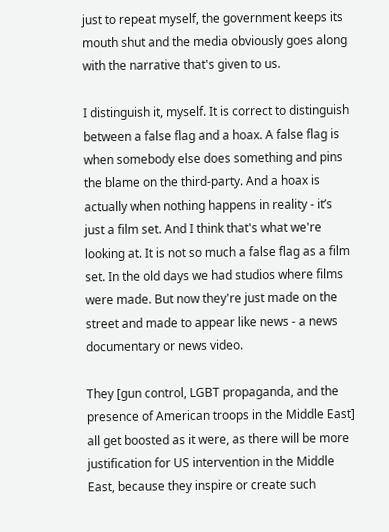just to repeat myself, the government keeps its mouth shut and the media obviously goes along with the narrative that's given to us.

I distinguish it, myself. It is correct to distinguish between a false flag and a hoax. A false flag is when somebody else does something and pins the blame on the third-party. And a hoax is actually when nothing happens in reality - it’s just a film set. And I think that's what we're looking at. It is not so much a false flag as a film set. In the old days we had studios where films were made. But now they're just made on the street and made to appear like news - a news documentary or news video.

They [gun control, LGBT propaganda, and the presence of American troops in the Middle East] all get boosted as it were, as there will be more justification for US intervention in the Middle East, because they inspire or create such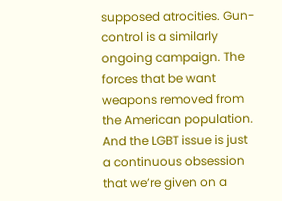supposed atrocities. Gun-control is a similarly ongoing campaign. The forces that be want weapons removed from the American population. And the LGBT issue is just a continuous obsession that we’re given on a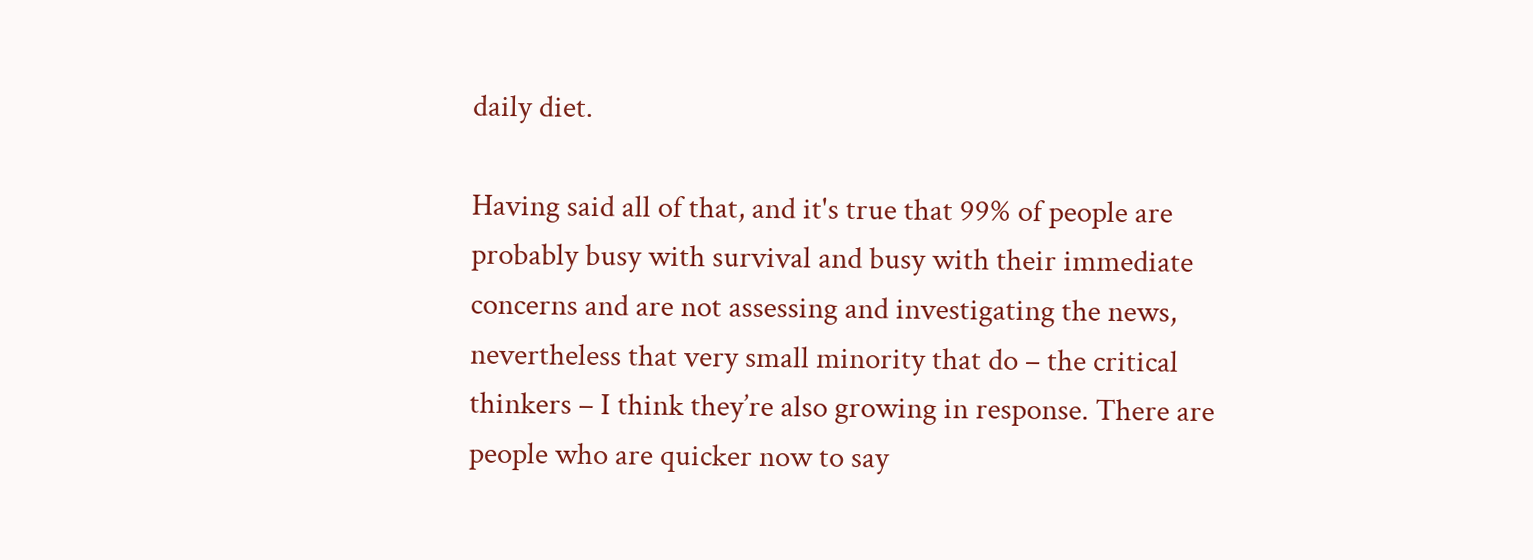daily diet.

Having said all of that, and it's true that 99% of people are probably busy with survival and busy with their immediate concerns and are not assessing and investigating the news, nevertheless that very small minority that do – the critical thinkers – I think they’re also growing in response. There are people who are quicker now to say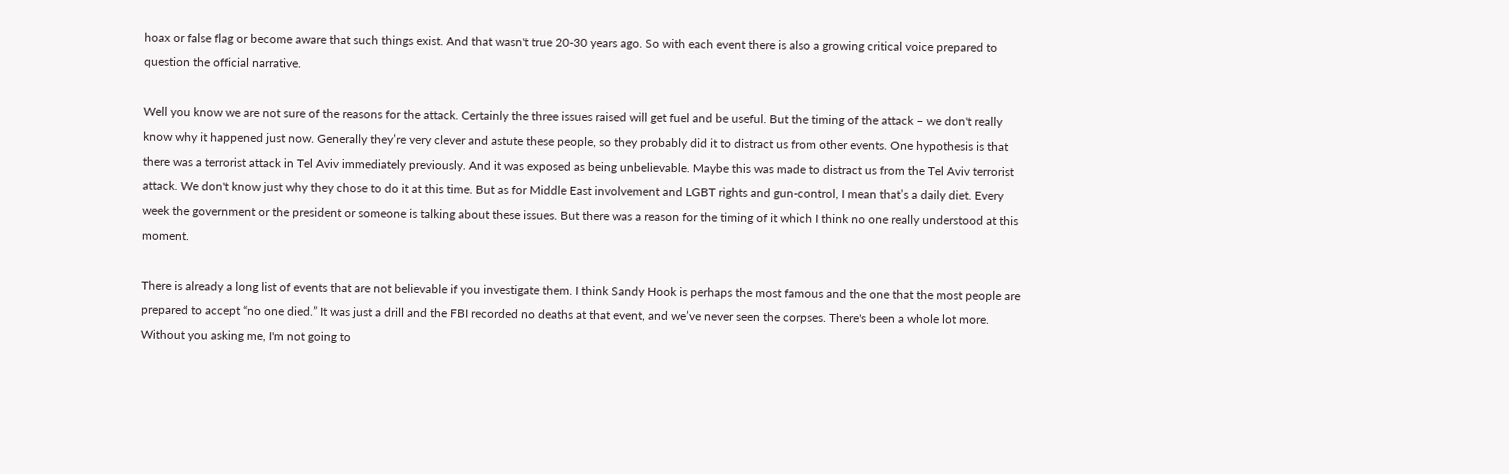hoax or false flag or become aware that such things exist. And that wasn't true 20-30 years ago. So with each event there is also a growing critical voice prepared to question the official narrative.

Well you know we are not sure of the reasons for the attack. Certainly the three issues raised will get fuel and be useful. But the timing of the attack – we don't really know why it happened just now. Generally they’re very clever and astute these people, so they probably did it to distract us from other events. One hypothesis is that there was a terrorist attack in Tel Aviv immediately previously. And it was exposed as being unbelievable. Maybe this was made to distract us from the Tel Aviv terrorist attack. We don't know just why they chose to do it at this time. But as for Middle East involvement and LGBT rights and gun-control, I mean that’s a daily diet. Every week the government or the president or someone is talking about these issues. But there was a reason for the timing of it which I think no one really understood at this moment.

There is already a long list of events that are not believable if you investigate them. I think Sandy Hook is perhaps the most famous and the one that the most people are prepared to accept “no one died.” It was just a drill and the FBI recorded no deaths at that event, and we’ve never seen the corpses. There's been a whole lot more. Without you asking me, I'm not going to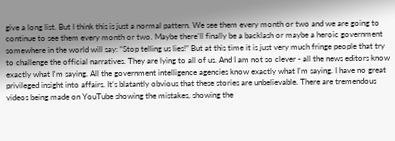give a long list. But I think this is just a normal pattern. We see them every month or two and we are going to continue to see them every month or two. Maybe there'll finally be a backlash or maybe a heroic government somewhere in the world will say: “Stop telling us lies!” But at this time it is just very much fringe people that try to challenge the official narratives. They are lying to all of us. And I am not so clever - all the news editors know exactly what I'm saying. All the government intelligence agencies know exactly what I'm saying. I have no great privileged insight into affairs. It’s blatantly obvious that these stories are unbelievable. There are tremendous videos being made on YouTube showing the mistakes, showing the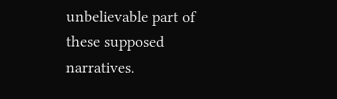unbelievable part of these supposed narratives.